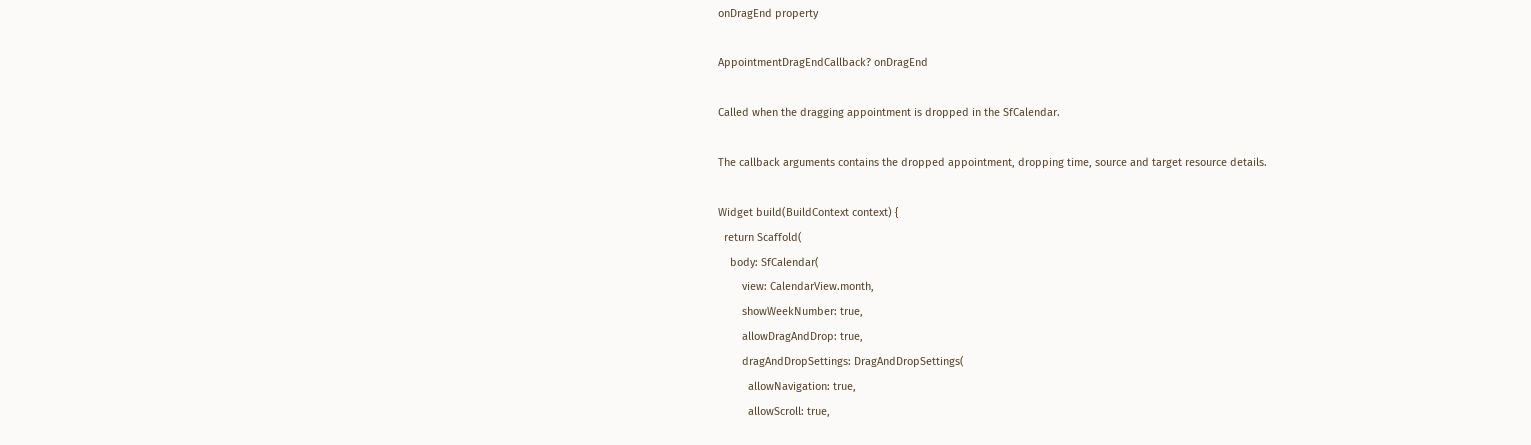onDragEnd property

AppointmentDragEndCallback? onDragEnd

Called when the dragging appointment is dropped in the SfCalendar.

The callback arguments contains the dropped appointment, dropping time, source and target resource details.

Widget build(BuildContext context) {
  return Scaffold(
    body: SfCalendar(
        view: CalendarView.month,
        showWeekNumber: true,
        allowDragAndDrop: true,
        dragAndDropSettings: DragAndDropSettings(
          allowNavigation: true,
          allowScroll: true,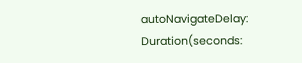autoNavigateDelay: Duration(seconds: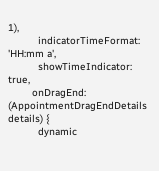1),
          indicatorTimeFormat: 'HH:mm a',
          showTimeIndicator: true,
        onDragEnd: (AppointmentDragEndDetails details) {
          dynamic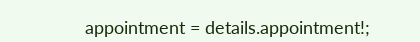appointment = details.appointment!;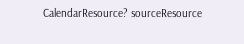CalendarResource? sourceResource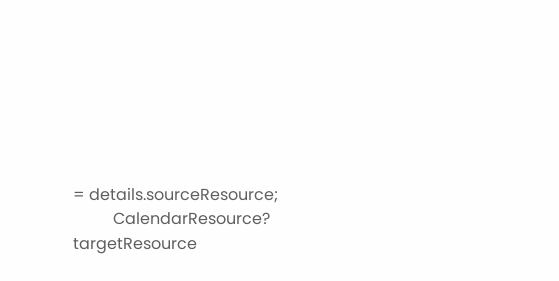= details.sourceResource;
          CalendarResource? targetResource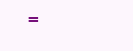=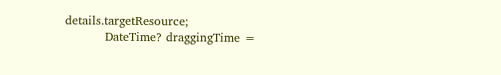details.targetResource;
          DateTime? draggingTime =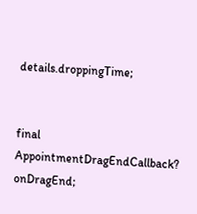details.droppingTime;


final AppointmentDragEndCallback? onDragEnd;